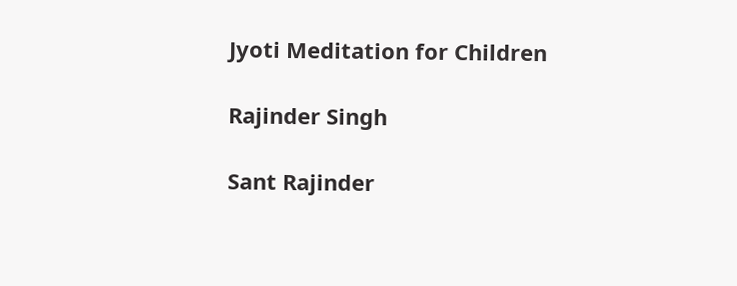Jyoti Meditation for Children

Rajinder Singh

Sant Rajinder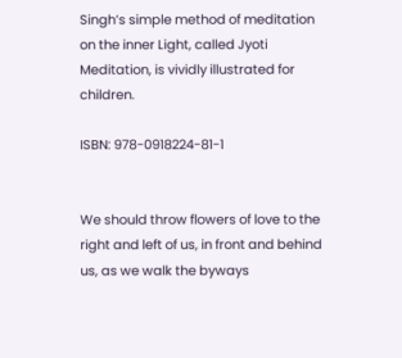Singh’s simple method of meditation on the inner Light, called Jyoti Meditation, is vividly illustrated for children.

ISBN: 978-0918224-81-1


We should throw flowers of love to the right and left of us, in front and behind us, as we walk the byways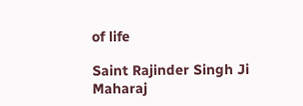of life

Saint Rajinder Singh Ji Maharaj